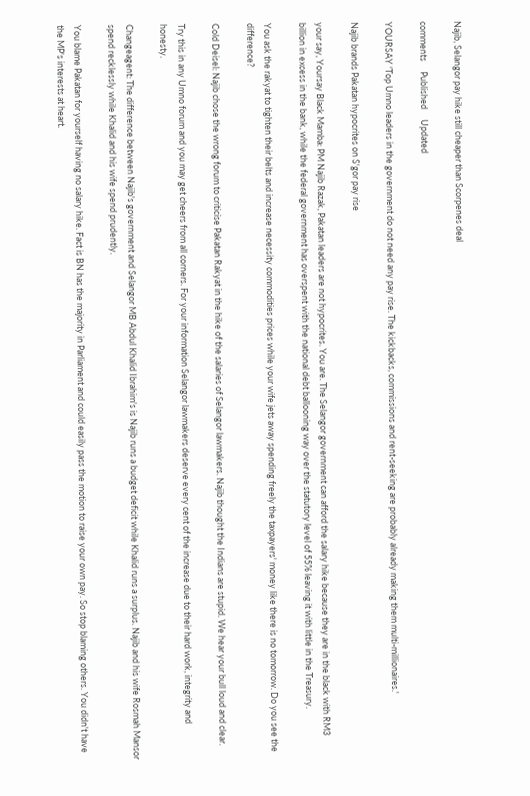Najib, Selangor pay hike still cheaper than Scorpenes deal

comments     Published     Updated

YOURSAY 'Top Umno leaders in the government do not need any pay rise. The kickbacks, commissions and rent-seeking are probably already making them multi-millionaires.'

Najib brands Pakatan hypocrites on S'gor pay rise

your say, Yoursay Black Mamba: PM Najib Razak, Pakatan leaders are not hypocrites. You are. The Selangor government can afford the salary hike because they are in the black with RM3 billion in excess in the bank, while the federal government has overspent with the national debt ballooning way over the statutory level of 55% leaving it with little in the Treasury.

You ask the rakyat to tighten their belts and increase necessity commodities prices while your wife jets away spending freely the taxpayers' money like there is no tomorrow. Do you see the difference?

Cold Deisel: Najib chose the wrong forum to criticise Pakatan Rakyat in the hike of the salaries of Selangor lawmakers. Najib thought the Indians are stupid. We hear your bull loud and clear.

Try this in any Umno forum and you may get cheers from all corners. For your information Selangor lawmakers deserve every cent of the increase due to their hard work, integrity and honesty.

Changeagent: The difference between Najib's government and Selangor MB Abdul Khalid Ibrahim's is Najib runs a budget deficit while Khalid runs a surplus. Najib and his wife Rosmah Mansor spend recklessly while Khalid and his wife spend prudently.

You blame Pakatan for yourself having no salary hike. Fact is BN has the majority in Parliament and could easily pass the motion to raise your own pay. So stop blaming others. You didn't have the MP's interests at heart.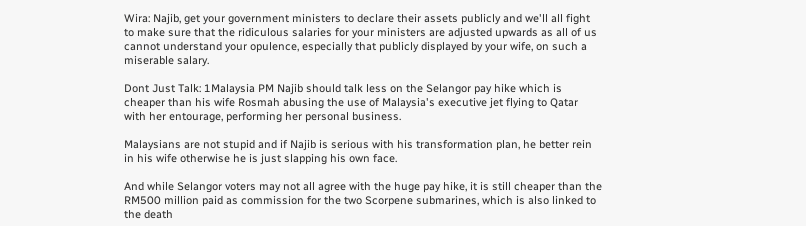Wira: Najib, get your government ministers to declare their assets publicly and we'll all fight to make sure that the ridiculous salaries for your ministers are adjusted upwards as all of us cannot understand your opulence, especially that publicly displayed by your wife, on such a miserable salary.

Dont Just Talk: 1Malaysia PM Najib should talk less on the Selangor pay hike which is cheaper than his wife Rosmah abusing the use of Malaysia's executive jet flying to Qatar with her entourage, performing her personal business.

Malaysians are not stupid and if Najib is serious with his transformation plan, he better rein in his wife otherwise he is just slapping his own face.

And while Selangor voters may not all agree with the huge pay hike, it is still cheaper than the RM500 million paid as commission for the two Scorpene submarines, which is also linked to the death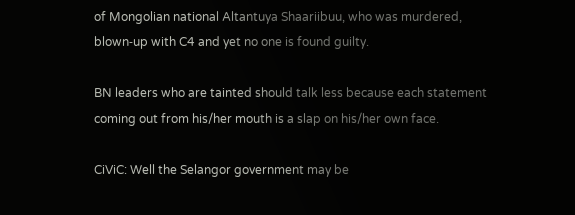of Mongolian national Altantuya Shaariibuu, who was murdered, blown‑up with C4 and yet no one is found guilty.

BN leaders who are tainted should talk less because each statement coming out from his/her mouth is a slap on his/her own face.

CiViC: Well the Selangor government may be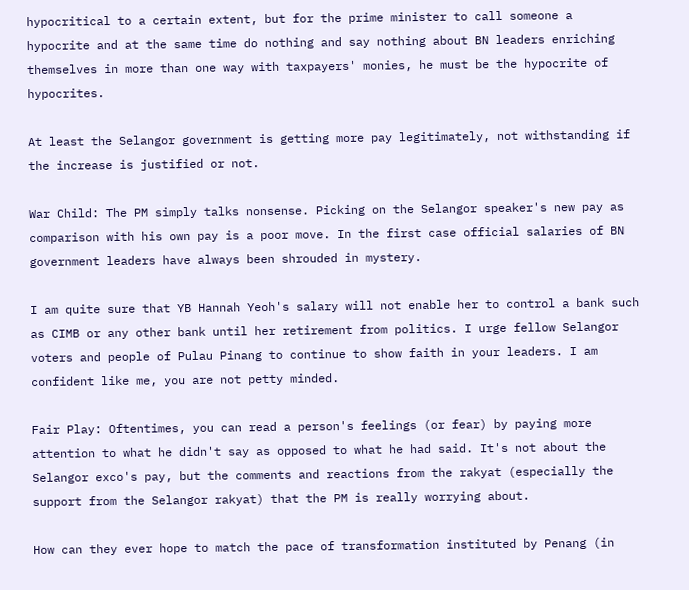hypocritical to a certain extent, but for the prime minister to call someone a hypocrite and at the same time do nothing and say nothing about BN leaders enriching themselves in more than one way with taxpayers' monies, he must be the hypocrite of hypocrites.

At least the Selangor government is getting more pay legitimately, not withstanding if the increase is justified or not.

War Child: The PM simply talks nonsense. Picking on the Selangor speaker's new pay as comparison with his own pay is a poor move. In the first case official salaries of BN government leaders have always been shrouded in mystery.

I am quite sure that YB Hannah Yeoh's salary will not enable her to control a bank such as CIMB or any other bank until her retirement from politics. I urge fellow Selangor voters and people of Pulau Pinang to continue to show faith in your leaders. I am confident like me, you are not petty minded.

Fair Play: Oftentimes, you can read a person's feelings (or fear) by paying more attention to what he didn't say as opposed to what he had said. It's not about the Selangor exco's pay, but the comments and reactions from the rakyat (especially the support from the Selangor rakyat) that the PM is really worrying about.

How can they ever hope to match the pace of transformation instituted by Penang (in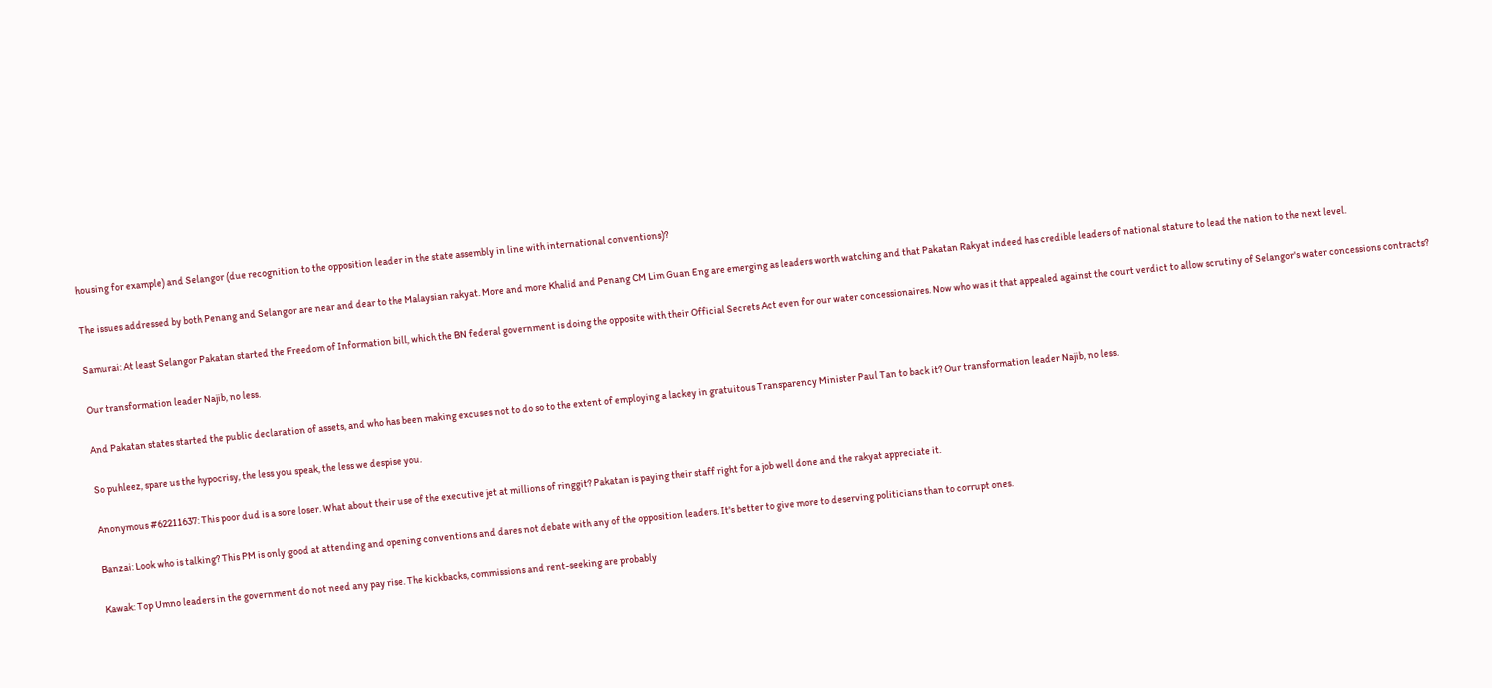housing for example) and Selangor (due recognition to the opposition leader in the state assembly in line with international conventions)?

The issues addressed by both Penang and Selangor are near and dear to the Malaysian rakyat. More and more Khalid and Penang CM Lim Guan Eng are emerging as leaders worth watching and that Pakatan Rakyat indeed has credible leaders of national stature to lead the nation to the next level.

Samurai: At least Selangor Pakatan started the Freedom of Information bill, which the BN federal government is doing the opposite with their Official Secrets Act even for our water concessionaires. Now who was it that appealed against the court verdict to allow scrutiny of Selangor's water concessions contracts?

Our transformation leader Najib, no less.

And Pakatan states started the public declaration of assets, and who has been making excuses not to do so to the extent of employing a lackey in gratuitous Transparency Minister Paul Tan to back it? Our transformation leader Najib, no less.

So puhleez, spare us the hypocrisy, the less you speak, the less we despise you.

Anonymous #62211637: This poor dud is a sore loser. What about their use of the executive jet at millions of ringgit? Pakatan is paying their staff right for a job well done and the rakyat appreciate it.

Banzai: Look who is talking? This PM is only good at attending and opening conventions and dares not debate with any of the opposition leaders. It's better to give more to deserving politicians than to corrupt ones.

Kawak: Top Umno leaders in the government do not need any pay rise. The kickbacks, commissions and rent-seeking are probably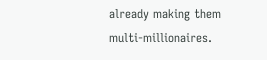already making them multi-millionaires.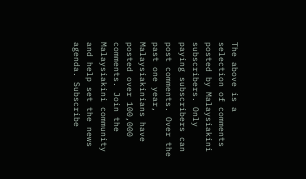The above is a selection of comments posted by Malaysiakini subscribers. Only paying subscribers can post comments. Over the past one year, Malaysiakinians have posted over 100,000 comments. Join the Malaysiakini community and help set the news agenda. Subscribe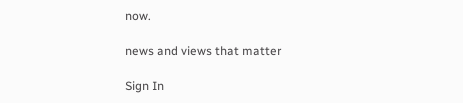now.

news and views that matter

Sign In